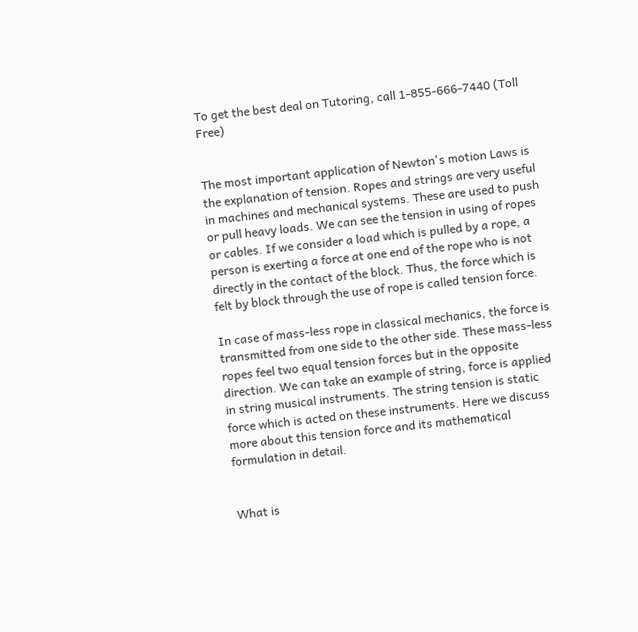To get the best deal on Tutoring, call 1-855-666-7440 (Toll Free)


The most important application of Newton's motion Laws is the explanation of tension. Ropes and strings are very useful in machines and mechanical systems. These are used to push or pull heavy loads. We can see the tension in using of ropes or cables. If we consider a load which is pulled by a rope, a person is exerting a force at one end of the rope who is not directly in the contact of the block. Thus, the force which is felt by block through the use of rope is called tension force.

In case of mass-less rope in classical mechanics, the force is transmitted from one side to the other side. These mass-less ropes feel two equal tension forces but in the opposite direction. We can take an example of string, force is applied in string musical instruments. The string tension is static force which is acted on these instruments. Here we discuss more about this tension force and its mathematical formulation in detail.


What is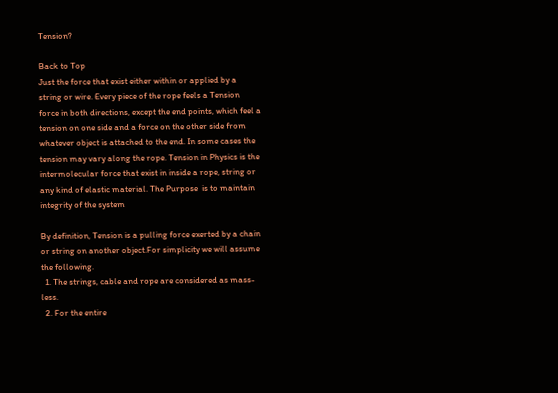Tension?

Back to Top
Just the force that exist either within or applied by a string or wire. Every piece of the rope feels a Tension force in both directions, except the end points, which feel a tension on one side and a force on the other side from whatever object is attached to the end. In some cases the tension may vary along the rope. Tension in Physics is the intermolecular force that exist in inside a rope, string or any kind of elastic material. The Purpose  is to maintain integrity of the system

By definition, Tension is a pulling force exerted by a chain or string on another object.For simplicity we will assume the following.
  1. The strings, cable and rope are considered as mass-less.
  2. For the entire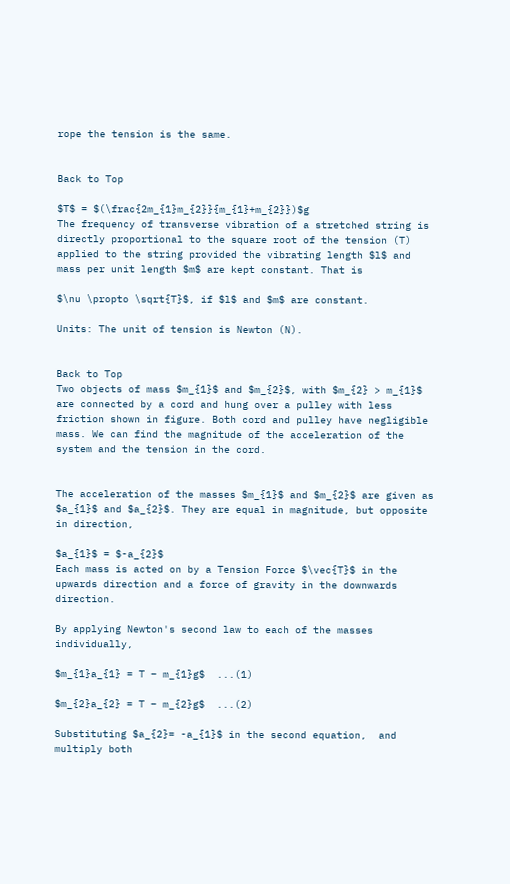rope the tension is the same.


Back to Top

$T$ = $(\frac{2m_{1}m_{2}}{m_{1}+m_{2}})$g
The frequency of transverse vibration of a stretched string is directly proportional to the square root of the tension (T) applied to the string provided the vibrating length $l$ and mass per unit length $m$ are kept constant. That is

$\nu \propto \sqrt{T}$, if $l$ and $m$ are constant.

Units: The unit of tension is Newton (N).


Back to Top
Two objects of mass $m_{1}$ and $m_{2}$, with $m_{2} > m_{1}$ are connected by a cord and hung over a pulley with less friction shown in figure. Both cord and pulley have negligible mass. We can find the magnitude of the acceleration of the system and the tension in the cord.


The acceleration of the masses $m_{1}$ and $m_{2}$ are given as $a_{1}$ and $a_{2}$. They are equal in magnitude, but opposite in direction,

$a_{1}$ = $-a_{2}$
Each mass is acted on by a Tension Force $\vec{T}$ in the upwards direction and a force of gravity in the downwards direction.

By applying Newton's second law to each of the masses individually,

$m_{1}a_{1} = T – m_{1}g$  ...(1)

$m_{2}a_{2} = T – m_{2}g$  ...(2)

Substituting $a_{2}= -a_{1}$ in the second equation,  and multiply both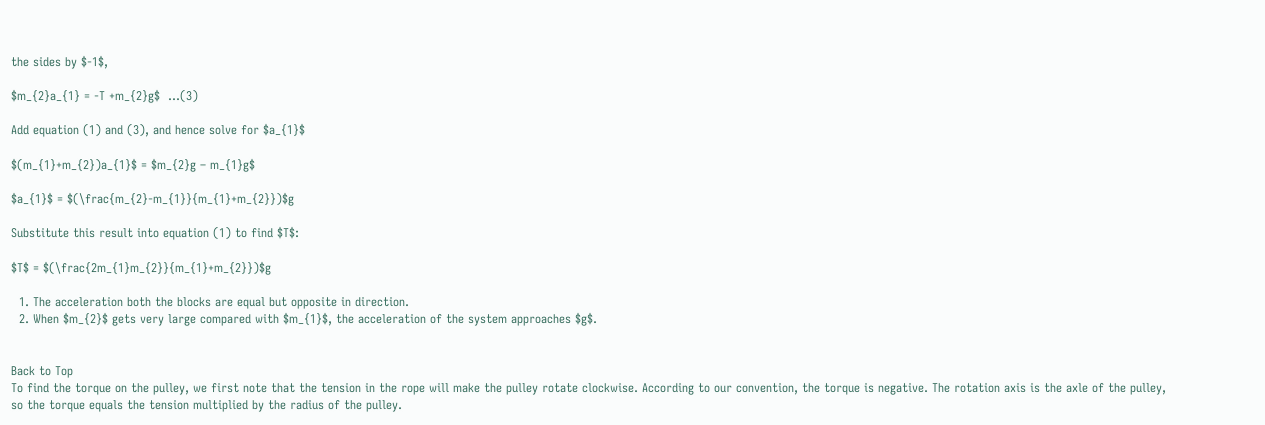the sides by $-1$,

$m_{2}a_{1} = -T +m_{2}g$  ...(3)

Add equation (1) and (3), and hence solve for $a_{1}$

$(m_{1}+m_{2})a_{1}$ = $m_{2}g – m_{1}g$

$a_{1}$ = $(\frac{m_{2}-m_{1}}{m_{1}+m_{2}})$g

Substitute this result into equation (1) to find $T$:

$T$ = $(\frac{2m_{1}m_{2}}{m_{1}+m_{2}})$g

  1. The acceleration both the blocks are equal but opposite in direction.
  2. When $m_{2}$ gets very large compared with $m_{1}$, the acceleration of the system approaches $g$.


Back to Top
To find the torque on the pulley, we first note that the tension in the rope will make the pulley rotate clockwise. According to our convention, the torque is negative. The rotation axis is the axle of the pulley, so the torque equals the tension multiplied by the radius of the pulley.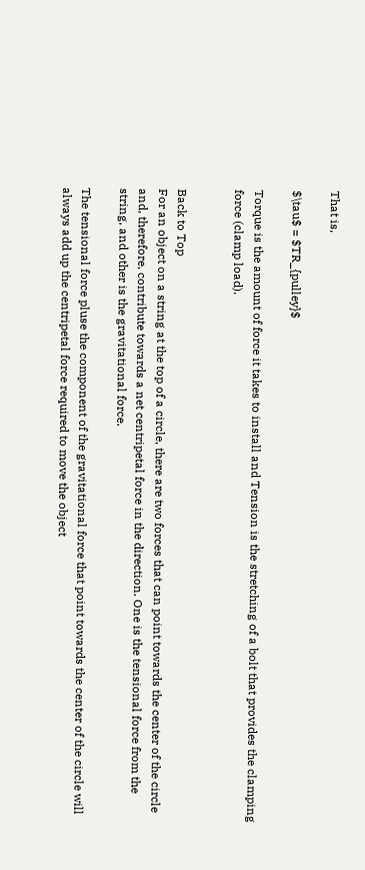That is,

$\tau$ = $TR_{pulley}$

Torque is the amount of force it takes to install and Tension is the stretching of a bolt that provides the clamping force (clamp load).


Back to Top
For an object on a string at the top of a circle, there are two forces that can point towards the center of the circle and, therefore, contribute towards a net centripetal force in the direction. One is the tensional force from the string, and other is the gravitational force.

The tensional force pluse the component of the gravitational force that point towards the center of the circle will always add up the centripetal force required to move the object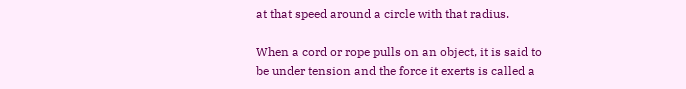at that speed around a circle with that radius.

When a cord or rope pulls on an object, it is said to be under tension and the force it exerts is called a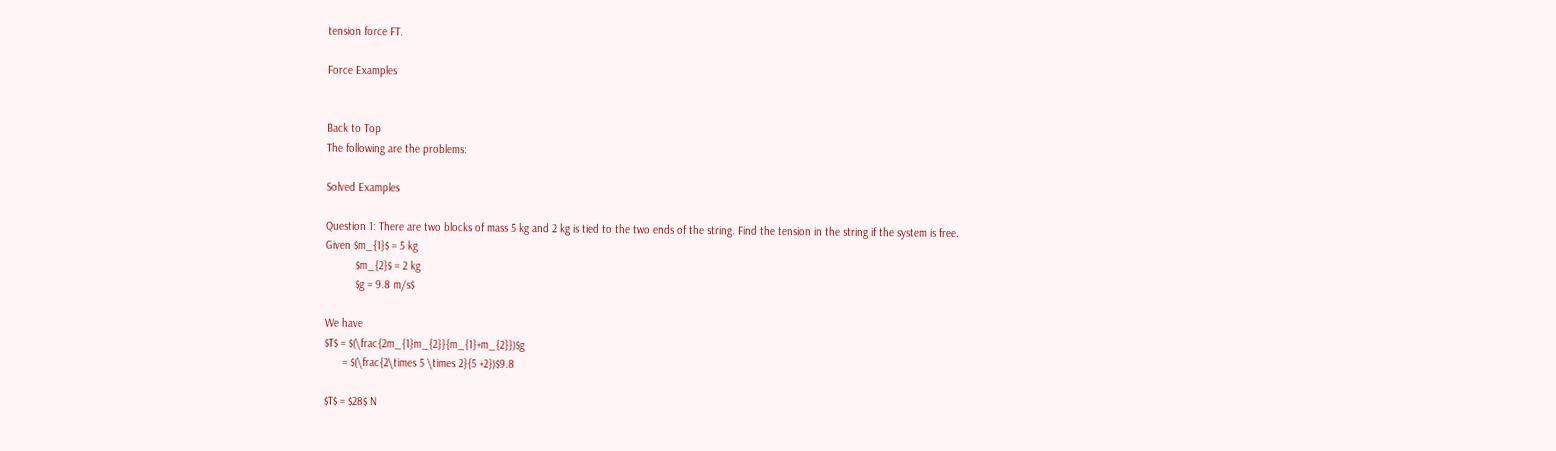tension force FT.

Force Examples


Back to Top
The following are the problems:

Solved Examples

Question 1: There are two blocks of mass 5 kg and 2 kg is tied to the two ends of the string. Find the tension in the string if the system is free.
Given $m_{1}$ = 5 kg
          $m_{2}$ = 2 kg
          $g = 9.8 m/s$

We have
$T$ = $(\frac{2m_{1}m_{2}}{m_{1}+m_{2}})$g
      = $(\frac{2\times 5 \times 2}{5 +2})$9.8

$T$ = $28$ N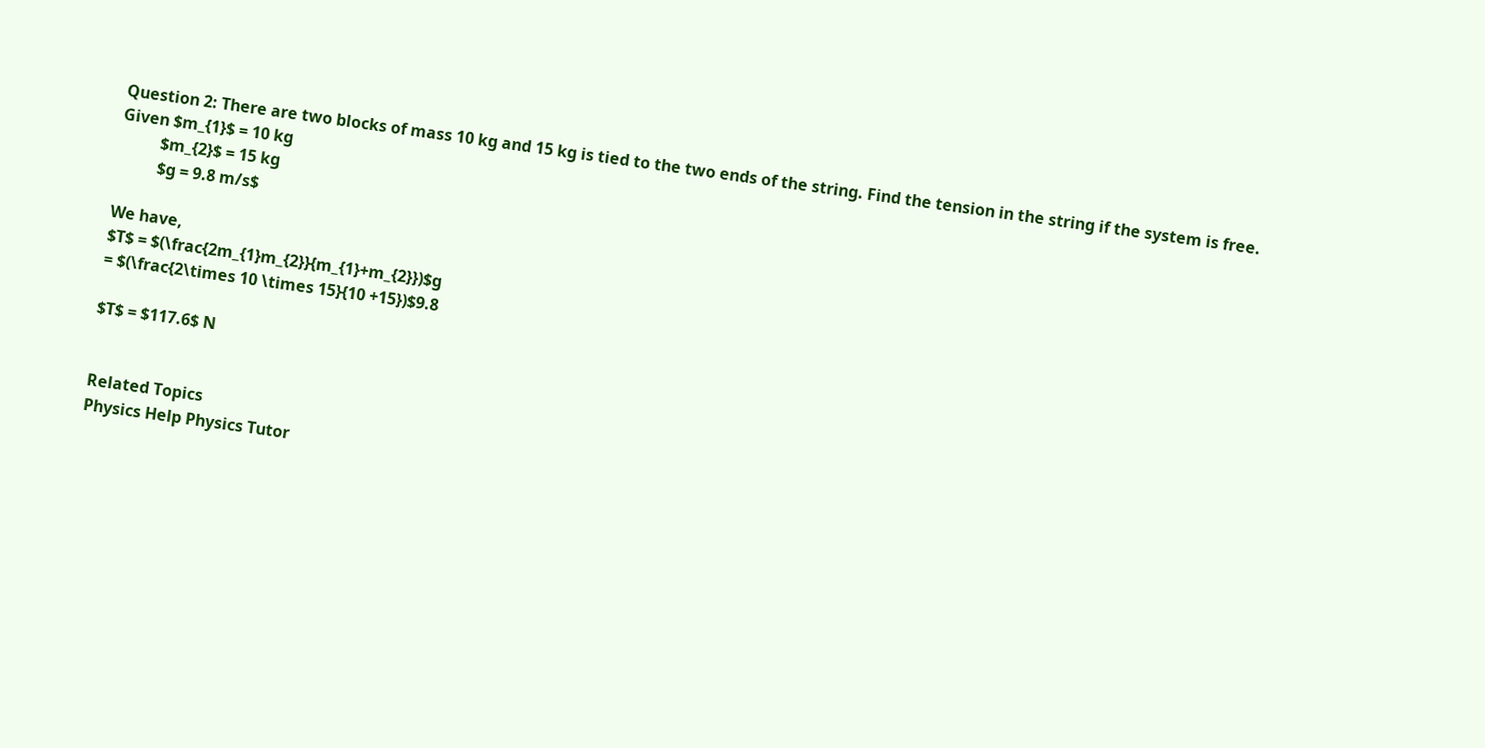Question 2: There are two blocks of mass 10 kg and 15 kg is tied to the two ends of the string. Find the tension in the string if the system is free.
Given $m_{1}$ = 10 kg
          $m_{2}$ = 15 kg
          $g = 9.8 m/s$

We have,
$T$ = $(\frac{2m_{1}m_{2}}{m_{1}+m_{2}})$g
= $(\frac{2\times 10 \times 15}{10 +15})$9.8

$T$ = $117.6$ N


Related Topics
Physics Help Physics Tutor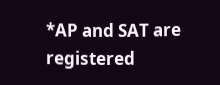*AP and SAT are registered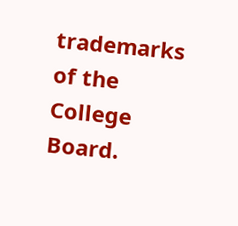trademarks of the College Board.